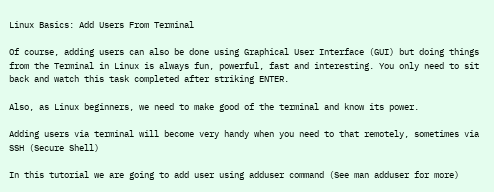Linux Basics: Add Users From Terminal

Of course, adding users can also be done using Graphical User Interface (GUI) but doing things from the Terminal in Linux is always fun, powerful, fast and interesting. You only need to sit back and watch this task completed after striking ENTER.

Also, as Linux beginners, we need to make good of the terminal and know its power.

Adding users via terminal will become very handy when you need to that remotely, sometimes via SSH (Secure Shell)

In this tutorial we are going to add user using adduser command (See man adduser for more)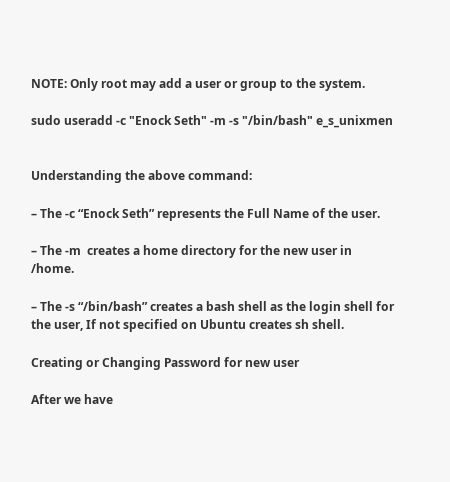NOTE: Only root may add a user or group to the system.

sudo useradd -c "Enock Seth" -m -s "/bin/bash" e_s_unixmen


Understanding the above command:

– The -c “Enock Seth” represents the Full Name of the user.

– The -m  creates a home directory for the new user in  /home.

– The -s “/bin/bash” creates a bash shell as the login shell for the user, If not specified on Ubuntu creates sh shell.

Creating or Changing Password for new user

After we have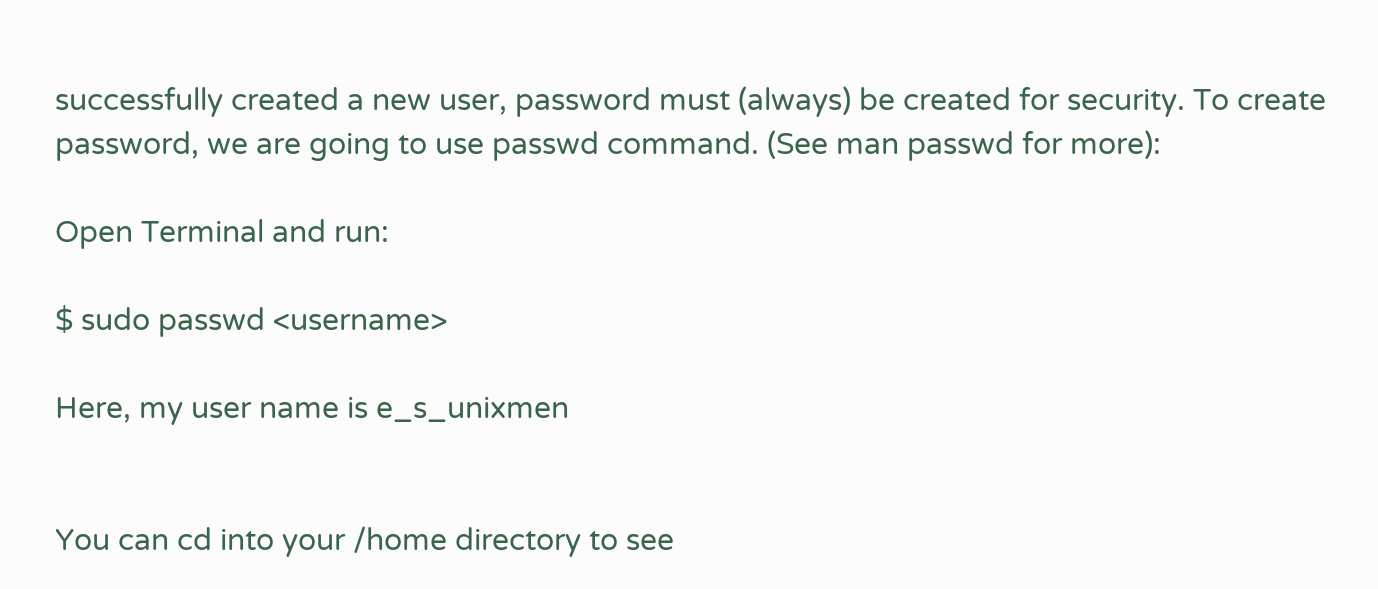successfully created a new user, password must (always) be created for security. To create password, we are going to use passwd command. (See man passwd for more):

Open Terminal and run:

$ sudo passwd <username>

Here, my user name is e_s_unixmen


You can cd into your /home directory to see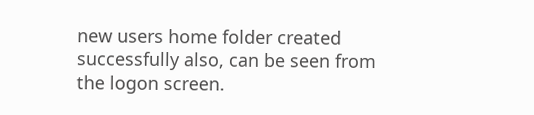new users home folder created successfully also, can be seen from the logon screen.